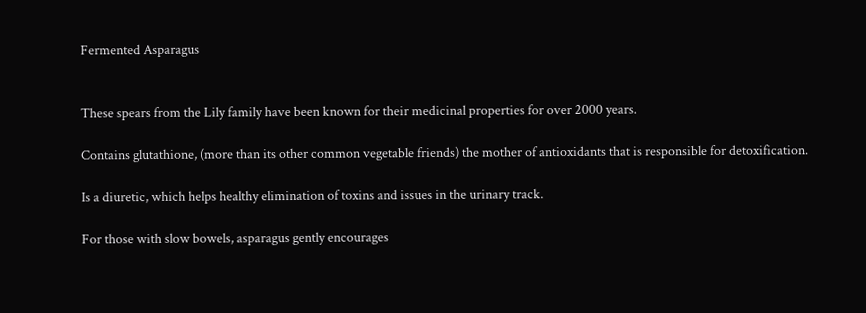Fermented Asparagus


These spears from the Lily family have been known for their medicinal properties for over 2000 years.

Contains glutathione, (more than its other common vegetable friends) the mother of antioxidants that is responsible for detoxification.

Is a diuretic, which helps healthy elimination of toxins and issues in the urinary track.

For those with slow bowels, asparagus gently encourages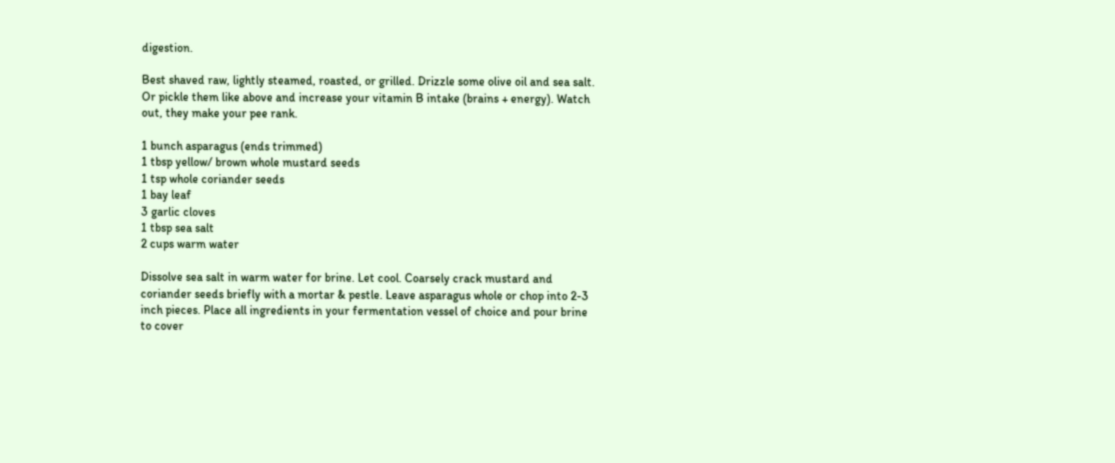digestion.

Best shaved raw, lightly steamed, roasted, or grilled. Drizzle some olive oil and sea salt. Or pickle them like above and increase your vitamin B intake (brains + energy). Watch out, they make your pee rank.

1 bunch asparagus (ends trimmed)
1 tbsp yellow/ brown whole mustard seeds
1 tsp whole coriander seeds
1 bay leaf
3 garlic cloves
1 tbsp sea salt
2 cups warm water

Dissolve sea salt in warm water for brine. Let cool. Coarsely crack mustard and coriander seeds briefly with a mortar & pestle. Leave asparagus whole or chop into 2-3 inch pieces. Place all ingredients in your fermentation vessel of choice and pour brine to cover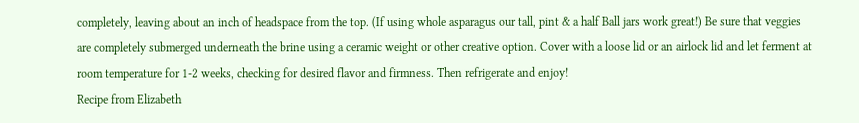completely, leaving about an inch of headspace from the top. (If using whole asparagus our tall, pint & a half Ball jars work great!) Be sure that veggies are completely submerged underneath the brine using a ceramic weight or other creative option. Cover with a loose lid or an airlock lid and let ferment at room temperature for 1-2 weeks, checking for desired flavor and firmness. Then refrigerate and enjoy!
Recipe from Elizabeth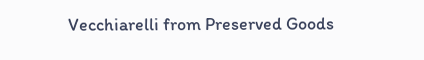Vecchiarelli from Preserved Goods